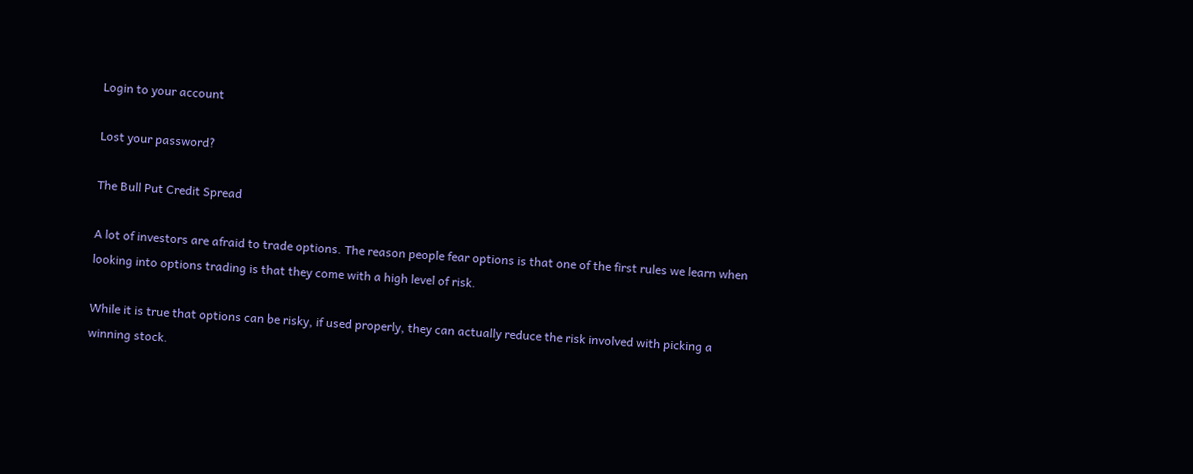Login to your account

Lost your password?

The Bull Put Credit Spread

A lot of investors are afraid to trade options. The reason people fear options is that one of the first rules we learn when looking into options trading is that they come with a high level of risk.

While it is true that options can be risky, if used properly, they can actually reduce the risk involved with picking a winning stock.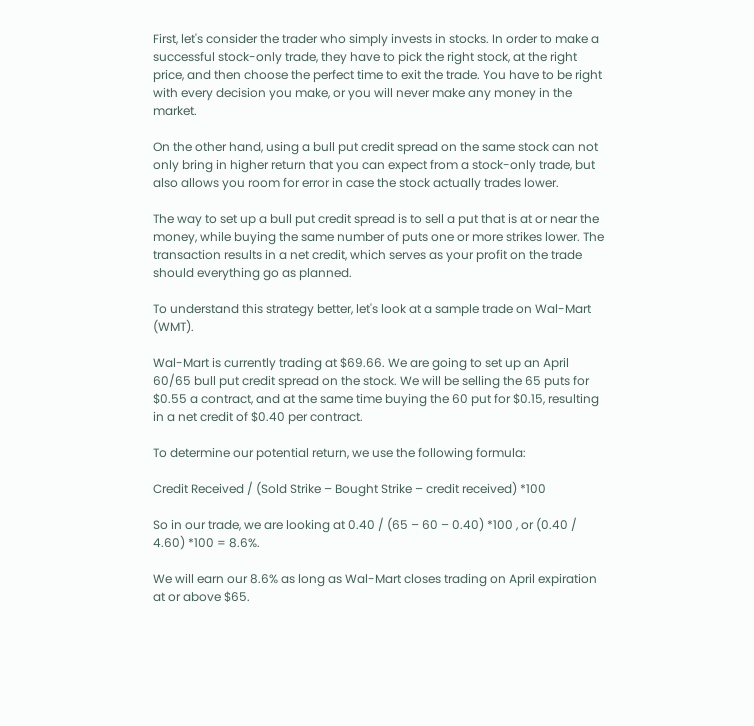First, let's consider the trader who simply invests in stocks. In order to make a successful stock-only trade, they have to pick the right stock, at the right price, and then choose the perfect time to exit the trade. You have to be right with every decision you make, or you will never make any money in the market.

On the other hand, using a bull put credit spread on the same stock can not only bring in higher return that you can expect from a stock-only trade, but also allows you room for error in case the stock actually trades lower.

The way to set up a bull put credit spread is to sell a put that is at or near the money, while buying the same number of puts one or more strikes lower. The transaction results in a net credit, which serves as your profit on the trade should everything go as planned.

To understand this strategy better, let's look at a sample trade on Wal-Mart (WMT).

Wal-Mart is currently trading at $69.66. We are going to set up an April 60/65 bull put credit spread on the stock. We will be selling the 65 puts for $0.55 a contract, and at the same time buying the 60 put for $0.15, resulting in a net credit of $0.40 per contract.

To determine our potential return, we use the following formula:

Credit Received / (Sold Strike – Bought Strike – credit received) *100

So in our trade, we are looking at 0.40 / (65 – 60 – 0.40) *100 , or (0.40 / 4.60) *100 = 8.6%.

We will earn our 8.6% as long as Wal-Mart closes trading on April expiration at or above $65.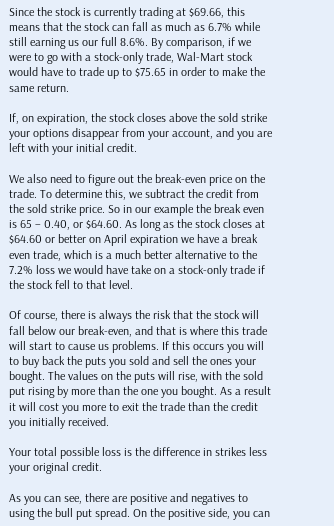Since the stock is currently trading at $69.66, this means that the stock can fall as much as 6.7% while still earning us our full 8.6%. By comparison, if we were to go with a stock-only trade, Wal-Mart stock would have to trade up to $75.65 in order to make the same return.

If, on expiration, the stock closes above the sold strike your options disappear from your account, and you are left with your initial credit.

We also need to figure out the break-even price on the trade. To determine this, we subtract the credit from the sold strike price. So in our example the break even is 65 – 0.40, or $64.60. As long as the stock closes at $64.60 or better on April expiration we have a break even trade, which is a much better alternative to the 7.2% loss we would have take on a stock-only trade if the stock fell to that level.

Of course, there is always the risk that the stock will fall below our break-even, and that is where this trade will start to cause us problems. If this occurs you will to buy back the puts you sold and sell the ones your bought. The values on the puts will rise, with the sold put rising by more than the one you bought. As a result it will cost you more to exit the trade than the credit you initially received.

Your total possible loss is the difference in strikes less your original credit.

As you can see, there are positive and negatives to using the bull put spread. On the positive side, you can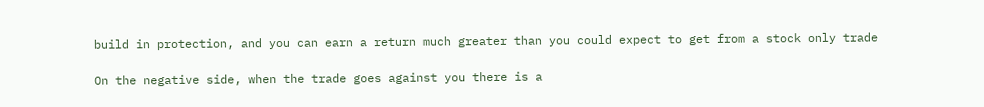build in protection, and you can earn a return much greater than you could expect to get from a stock only trade

On the negative side, when the trade goes against you there is a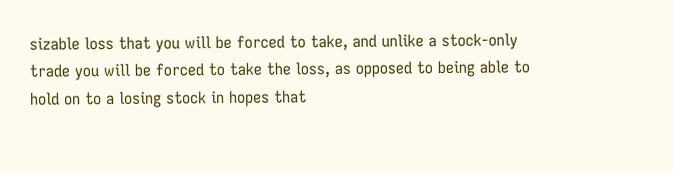sizable loss that you will be forced to take, and unlike a stock-only trade you will be forced to take the loss, as opposed to being able to hold on to a losing stock in hopes that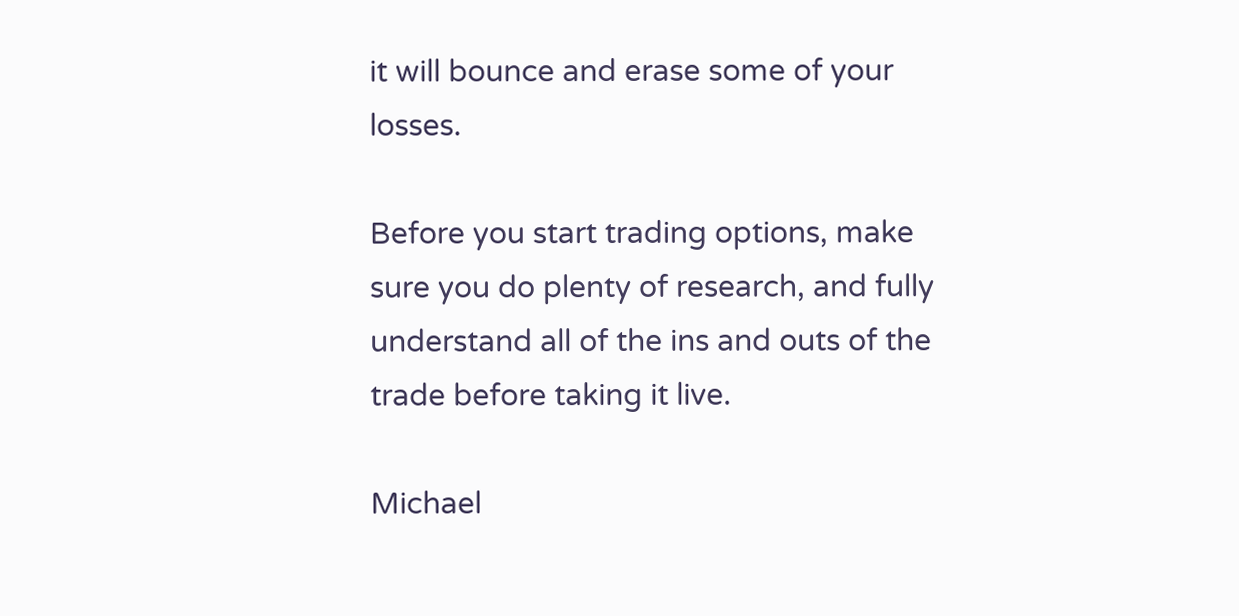it will bounce and erase some of your losses.

Before you start trading options, make sure you do plenty of research, and fully understand all of the ins and outs of the trade before taking it live.

Michael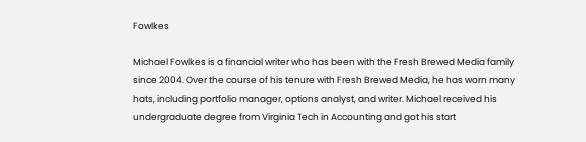Fowlkes

Michael Fowlkes is a financial writer who has been with the Fresh Brewed Media family since 2004. Over the course of his tenure with Fresh Brewed Media, he has worn many hats, including portfolio manager, options analyst, and writer. Michael received his undergraduate degree from Virginia Tech in Accounting and got his start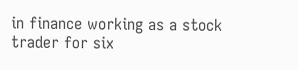in finance working as a stock trader for six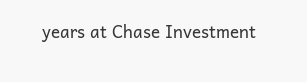years at Chase Investment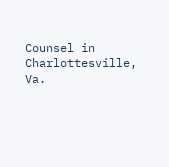Counsel in Charlottesville, Va.